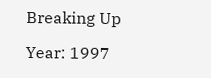Breaking Up

Year: 1997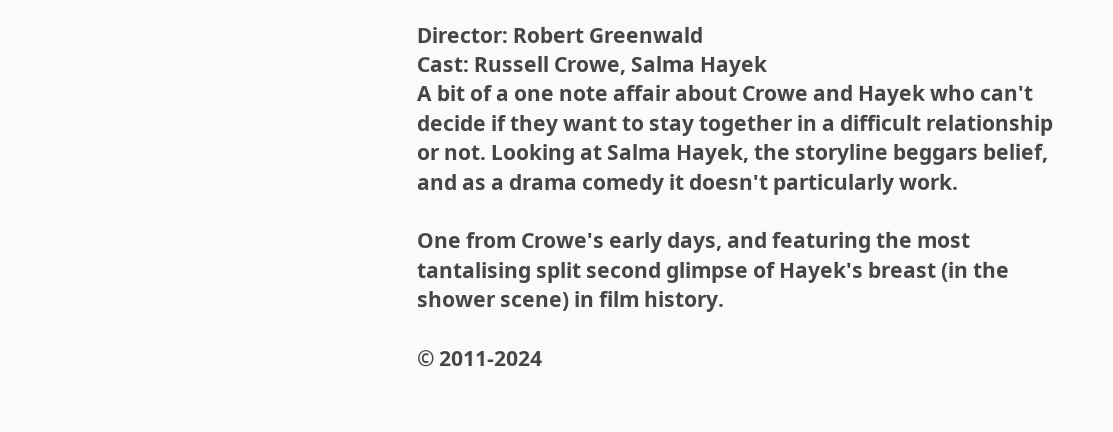Director: Robert Greenwald
Cast: Russell Crowe, Salma Hayek
A bit of a one note affair about Crowe and Hayek who can't decide if they want to stay together in a difficult relationship or not. Looking at Salma Hayek, the storyline beggars belief, and as a drama comedy it doesn't particularly work.

One from Crowe's early days, and featuring the most tantalising split second glimpse of Hayek's breast (in the shower scene) in film history.

© 2011-2024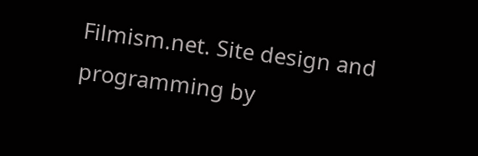Filmism.net. Site design and programming by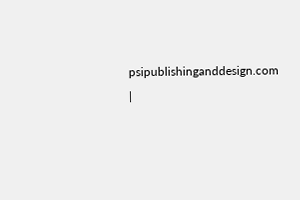psipublishinganddesign.com |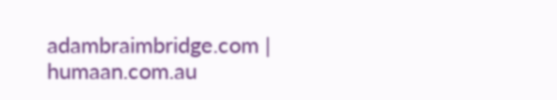adambraimbridge.com | humaan.com.au